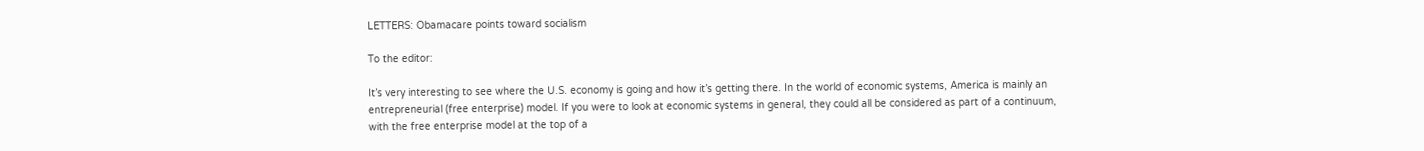LETTERS: Obamacare points toward socialism

To the editor:

It’s very interesting to see where the U.S. economy is going and how it’s getting there. In the world of economic systems, America is mainly an entrepreneurial (free enterprise) model. If you were to look at economic systems in general, they could all be considered as part of a continuum, with the free enterprise model at the top of a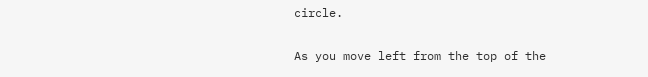circle.

As you move left from the top of the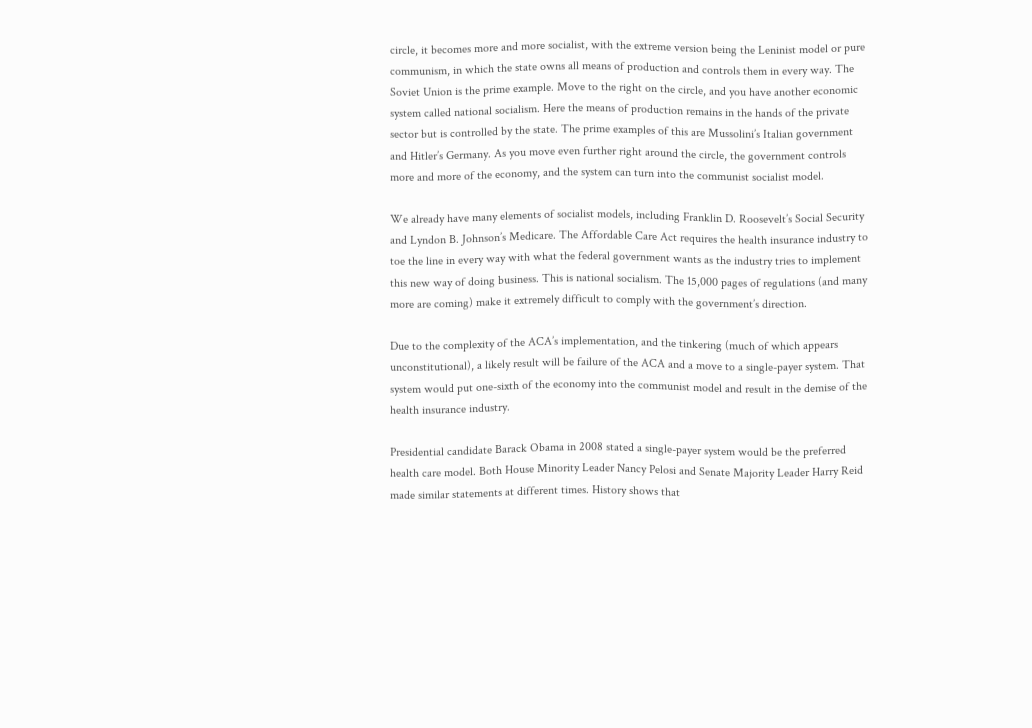circle, it becomes more and more socialist, with the extreme version being the Leninist model or pure communism, in which the state owns all means of production and controls them in every way. The Soviet Union is the prime example. Move to the right on the circle, and you have another economic system called national socialism. Here the means of production remains in the hands of the private sector but is controlled by the state. The prime examples of this are Mussolini’s Italian government and Hitler’s Germany. As you move even further right around the circle, the government controls more and more of the economy, and the system can turn into the communist socialist model.

We already have many elements of socialist models, including Franklin D. Roosevelt’s Social Security and Lyndon B. Johnson’s Medicare. The Affordable Care Act requires the health insurance industry to toe the line in every way with what the federal government wants as the industry tries to implement this new way of doing business. This is national socialism. The 15,000 pages of regulations (and many more are coming) make it extremely difficult to comply with the government’s direction.

Due to the complexity of the ACA’s implementation, and the tinkering (much of which appears unconstitutional), a likely result will be failure of the ACA and a move to a single-payer system. That system would put one-sixth of the economy into the communist model and result in the demise of the health insurance industry.

Presidential candidate Barack Obama in 2008 stated a single-payer system would be the preferred health care model. Both House Minority Leader Nancy Pelosi and Senate Majority Leader Harry Reid made similar statements at different times. History shows that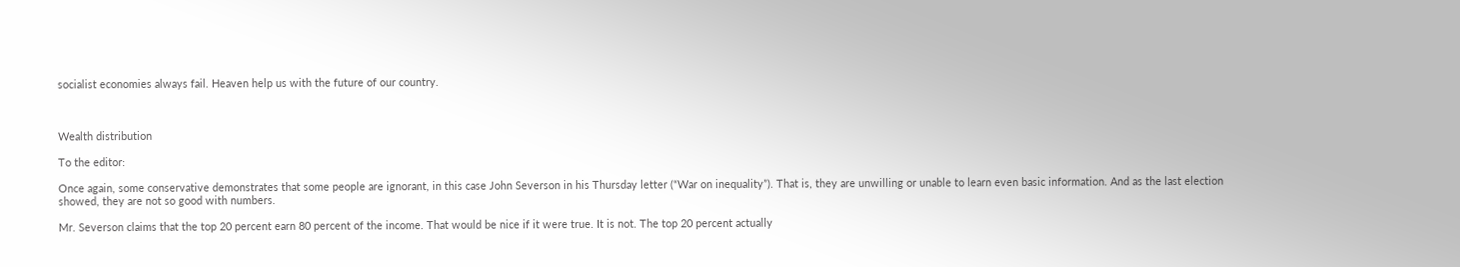socialist economies always fail. Heaven help us with the future of our country.



Wealth distribution

To the editor:

Once again, some conservative demonstrates that some people are ignorant, in this case John Severson in his Thursday letter (“War on inequality”). That is, they are unwilling or unable to learn even basic information. And as the last election showed, they are not so good with numbers.

Mr. Severson claims that the top 20 percent earn 80 percent of the income. That would be nice if it were true. It is not. The top 20 percent actually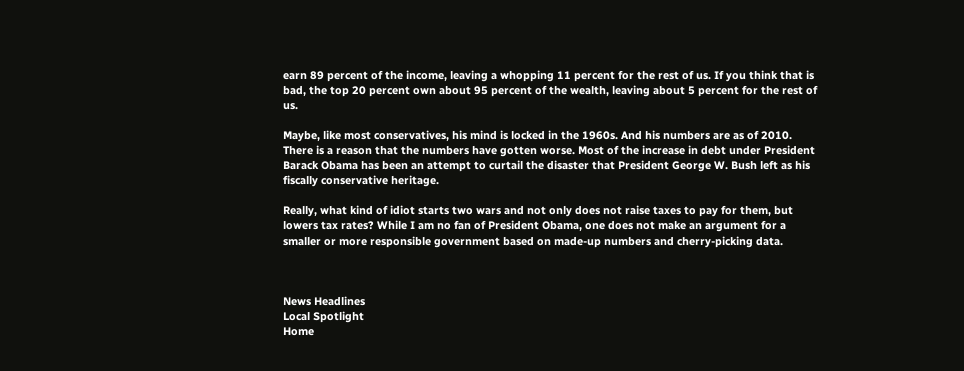earn 89 percent of the income, leaving a whopping 11 percent for the rest of us. If you think that is bad, the top 20 percent own about 95 percent of the wealth, leaving about 5 percent for the rest of us.

Maybe, like most conservatives, his mind is locked in the 1960s. And his numbers are as of 2010. There is a reason that the numbers have gotten worse. Most of the increase in debt under President Barack Obama has been an attempt to curtail the disaster that President George W. Bush left as his fiscally conservative heritage.

Really, what kind of idiot starts two wars and not only does not raise taxes to pay for them, but lowers tax rates? While I am no fan of President Obama, one does not make an argument for a smaller or more responsible government based on made-up numbers and cherry-picking data.



News Headlines
Local Spotlight
Home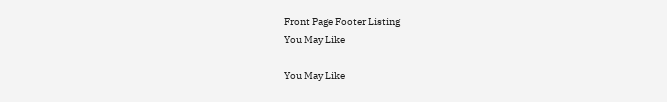Front Page Footer Listing
You May Like

You May Like